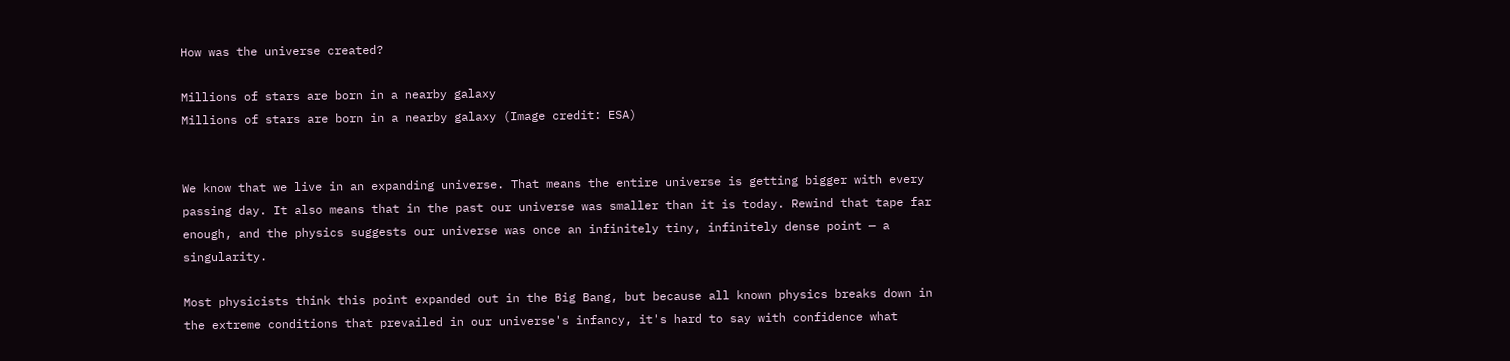How was the universe created?

Millions of stars are born in a nearby galaxy
Millions of stars are born in a nearby galaxy (Image credit: ESA)


We know that we live in an expanding universe. That means the entire universe is getting bigger with every passing day. It also means that in the past our universe was smaller than it is today. Rewind that tape far enough, and the physics suggests our universe was once an infinitely tiny, infinitely dense point — a singularity.

Most physicists think this point expanded out in the Big Bang, but because all known physics breaks down in the extreme conditions that prevailed in our universe's infancy, it's hard to say with confidence what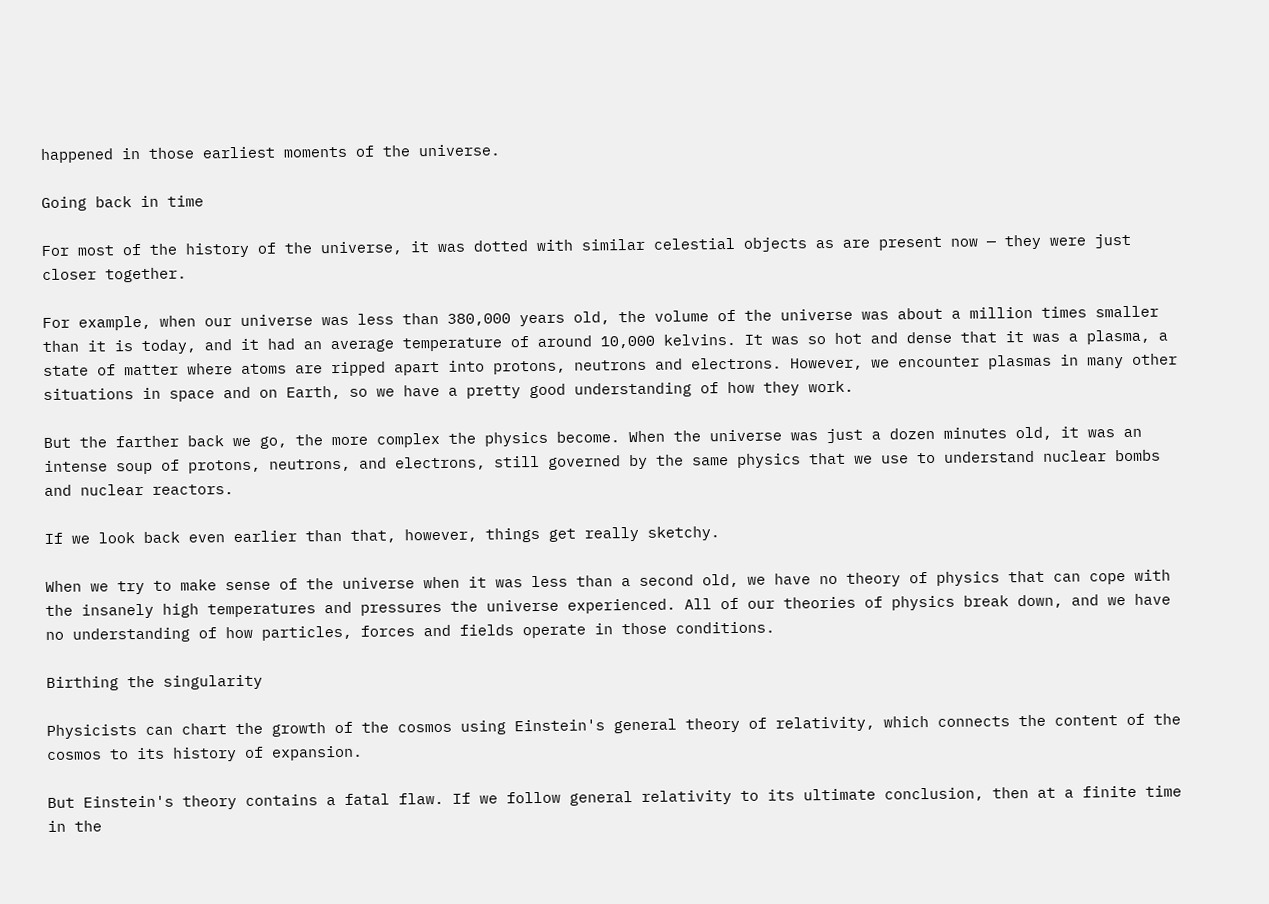happened in those earliest moments of the universe.

Going back in time

For most of the history of the universe, it was dotted with similar celestial objects as are present now — they were just closer together.

For example, when our universe was less than 380,000 years old, the volume of the universe was about a million times smaller than it is today, and it had an average temperature of around 10,000 kelvins. It was so hot and dense that it was a plasma, a state of matter where atoms are ripped apart into protons, neutrons and electrons. However, we encounter plasmas in many other situations in space and on Earth, so we have a pretty good understanding of how they work.

But the farther back we go, the more complex the physics become. When the universe was just a dozen minutes old, it was an intense soup of protons, neutrons, and electrons, still governed by the same physics that we use to understand nuclear bombs and nuclear reactors.

If we look back even earlier than that, however, things get really sketchy.

When we try to make sense of the universe when it was less than a second old, we have no theory of physics that can cope with the insanely high temperatures and pressures the universe experienced. All of our theories of physics break down, and we have no understanding of how particles, forces and fields operate in those conditions.

Birthing the singularity

Physicists can chart the growth of the cosmos using Einstein's general theory of relativity, which connects the content of the cosmos to its history of expansion.

But Einstein's theory contains a fatal flaw. If we follow general relativity to its ultimate conclusion, then at a finite time in the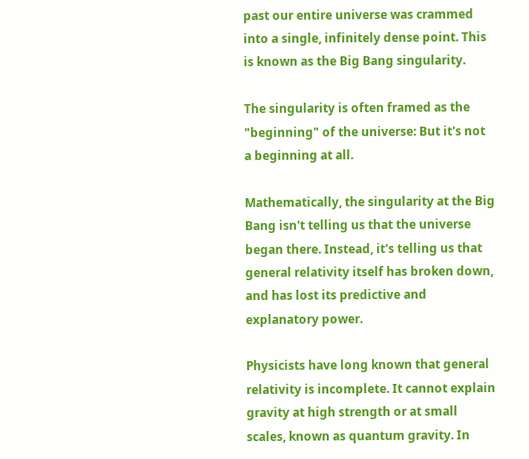past our entire universe was crammed into a single, infinitely dense point. This is known as the Big Bang singularity.

The singularity is often framed as the "beginning" of the universe: But it's not a beginning at all.

Mathematically, the singularity at the Big Bang isn't telling us that the universe began there. Instead, it's telling us that general relativity itself has broken down, and has lost its predictive and explanatory power.

Physicists have long known that general relativity is incomplete. It cannot explain gravity at high strength or at small scales, known as quantum gravity. In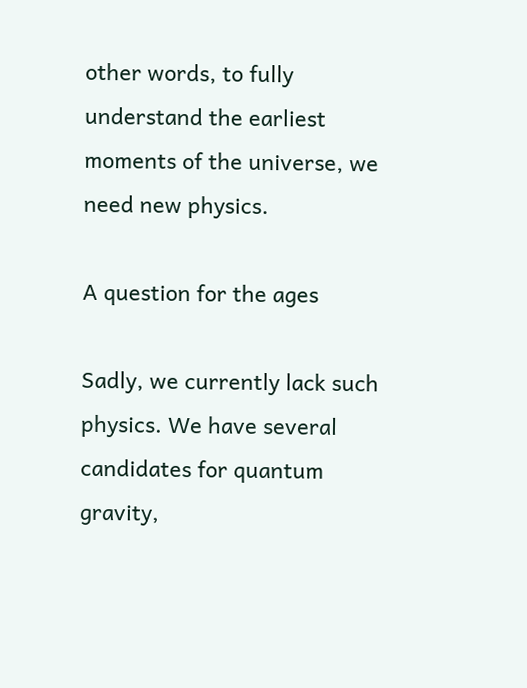other words, to fully understand the earliest moments of the universe, we need new physics.

A question for the ages

Sadly, we currently lack such physics. We have several candidates for quantum gravity,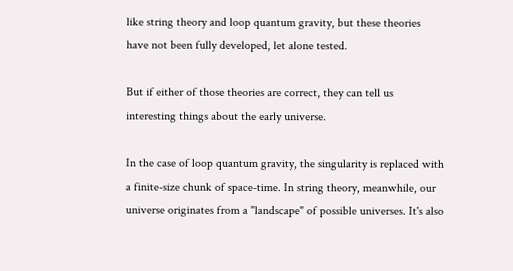like string theory and loop quantum gravity, but these theories have not been fully developed, let alone tested.

But if either of those theories are correct, they can tell us interesting things about the early universe.

In the case of loop quantum gravity, the singularity is replaced with a finite-size chunk of space-time. In string theory, meanwhile, our universe originates from a "landscape" of possible universes. It's also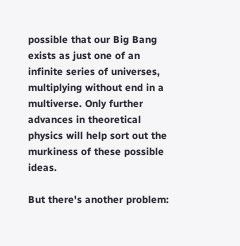possible that our Big Bang exists as just one of an infinite series of universes, multiplying without end in a multiverse. Only further advances in theoretical physics will help sort out the murkiness of these possible ideas.

But there's another problem: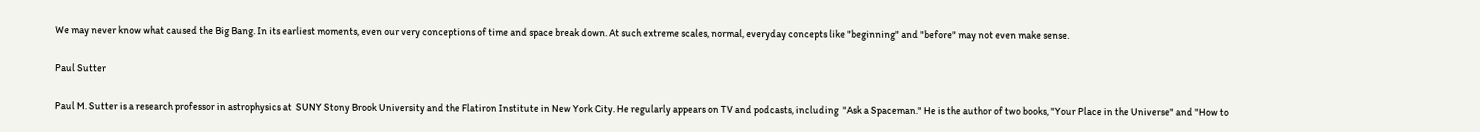We may never know what caused the Big Bang. In its earliest moments, even our very conceptions of time and space break down. At such extreme scales, normal, everyday concepts like "beginning" and "before" may not even make sense.

Paul Sutter

Paul M. Sutter is a research professor in astrophysics at  SUNY Stony Brook University and the Flatiron Institute in New York City. He regularly appears on TV and podcasts, including  "Ask a Spaceman." He is the author of two books, "Your Place in the Universe" and "How to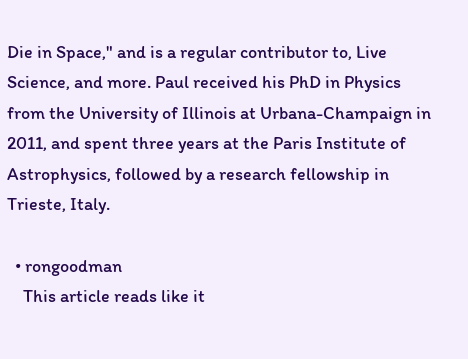Die in Space," and is a regular contributor to, Live Science, and more. Paul received his PhD in Physics from the University of Illinois at Urbana-Champaign in 2011, and spent three years at the Paris Institute of Astrophysics, followed by a research fellowship in Trieste, Italy.

  • rongoodman
    This article reads like it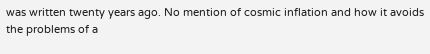was written twenty years ago. No mention of cosmic inflation and how it avoids the problems of a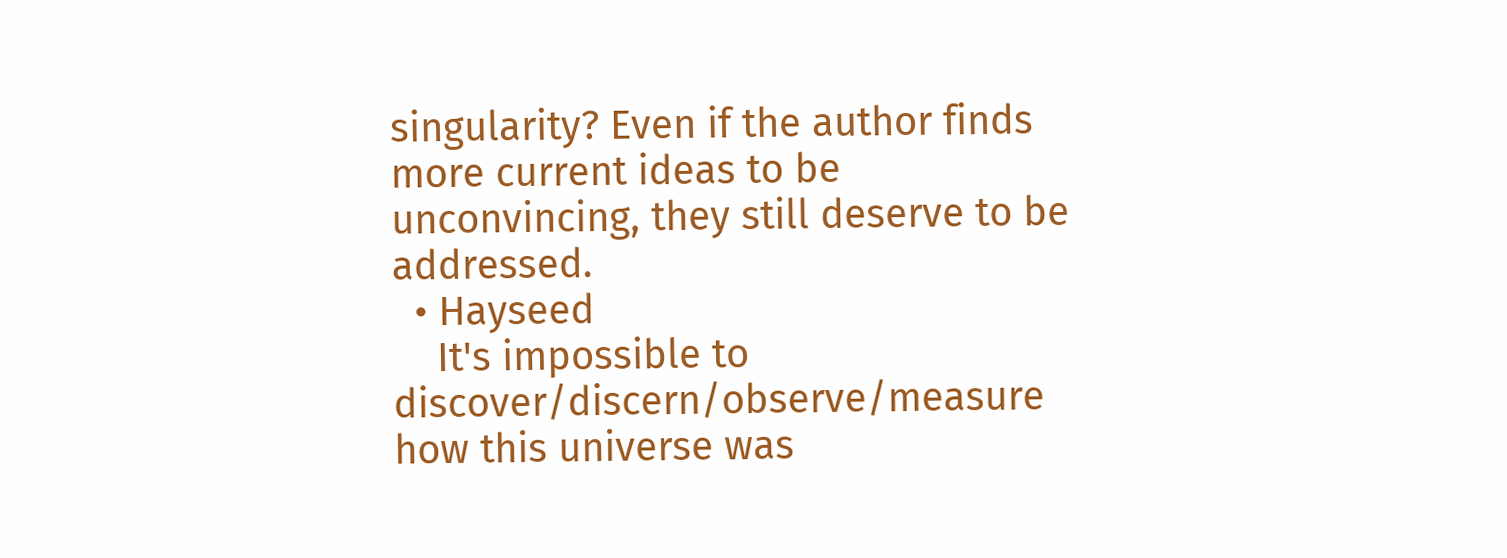singularity? Even if the author finds more current ideas to be unconvincing, they still deserve to be addressed.
  • Hayseed
    It's impossible to discover/discern/observe/measure how this universe was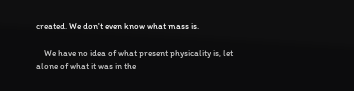created. We don't even know what mass is.

    We have no idea of what present physicality is, let alone of what it was in the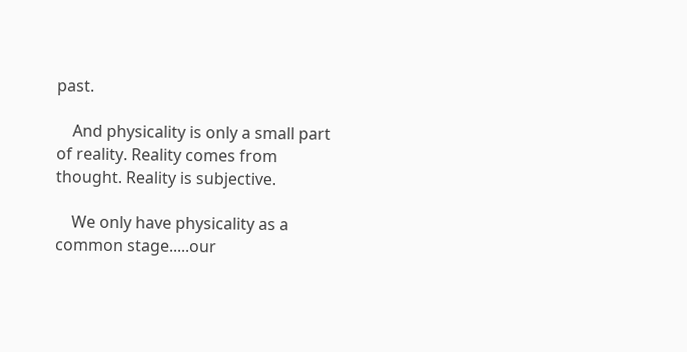past.

    And physicality is only a small part of reality. Reality comes from thought. Reality is subjective.

    We only have physicality as a common stage.....our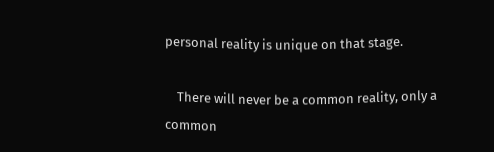personal reality is unique on that stage.

    There will never be a common reality, only a common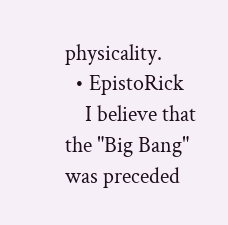physicality.
  • EpistoRick
    I believe that the "Big Bang" was preceded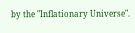by the "Inflationary Universe".